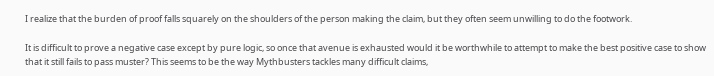I realize that the burden of proof falls squarely on the shoulders of the person making the claim, but they often seem unwilling to do the footwork.

It is difficult to prove a negative case except by pure logic, so once that avenue is exhausted would it be worthwhile to attempt to make the best positive case to show that it still fails to pass muster? This seems to be the way Mythbusters tackles many difficult claims,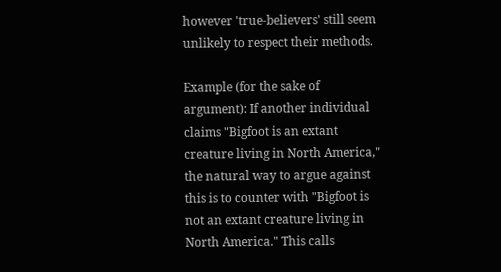however 'true-believers' still seem unlikely to respect their methods.

Example (for the sake of argument): If another individual claims "Bigfoot is an extant creature living in North America," the natural way to argue against this is to counter with "Bigfoot is not an extant creature living in North America." This calls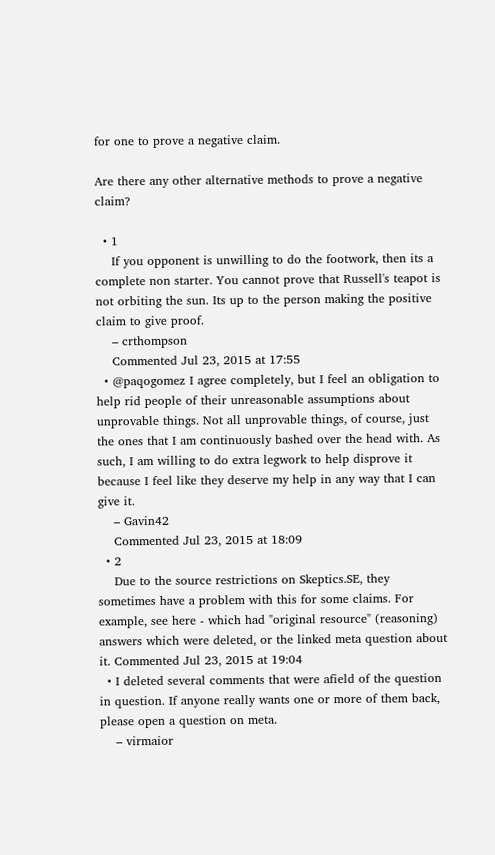for one to prove a negative claim.

Are there any other alternative methods to prove a negative claim?

  • 1
    If you opponent is unwilling to do the footwork, then its a complete non starter. You cannot prove that Russell's teapot is not orbiting the sun. Its up to the person making the positive claim to give proof.
    – crthompson
    Commented Jul 23, 2015 at 17:55
  • @paqogomez I agree completely, but I feel an obligation to help rid people of their unreasonable assumptions about unprovable things. Not all unprovable things, of course, just the ones that I am continuously bashed over the head with. As such, I am willing to do extra legwork to help disprove it because I feel like they deserve my help in any way that I can give it.
    – Gavin42
    Commented Jul 23, 2015 at 18:09
  • 2
    Due to the source restrictions on Skeptics.SE, they sometimes have a problem with this for some claims. For example, see here - which had "original resource" (reasoning) answers which were deleted, or the linked meta question about it. Commented Jul 23, 2015 at 19:04
  • I deleted several comments that were afield of the question in question. If anyone really wants one or more of them back, please open a question on meta.
    – virmaior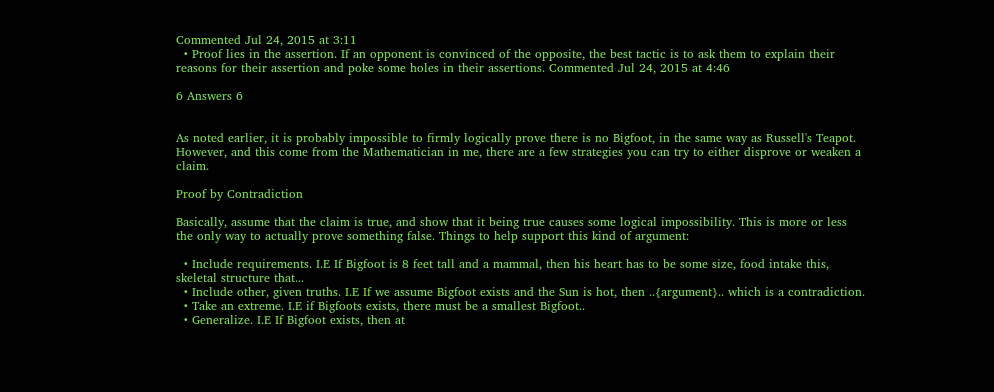Commented Jul 24, 2015 at 3:11
  • Proof lies in the assertion. If an opponent is convinced of the opposite, the best tactic is to ask them to explain their reasons for their assertion and poke some holes in their assertions. Commented Jul 24, 2015 at 4:46

6 Answers 6


As noted earlier, it is probably impossible to firmly logically prove there is no Bigfoot, in the same way as Russell's Teapot. However, and this come from the Mathematician in me, there are a few strategies you can try to either disprove or weaken a claim.

Proof by Contradiction

Basically, assume that the claim is true, and show that it being true causes some logical impossibility. This is more or less the only way to actually prove something false. Things to help support this kind of argument:

  • Include requirements. I.E If Bigfoot is 8 feet tall and a mammal, then his heart has to be some size, food intake this, skeletal structure that...
  • Include other, given truths. I.E If we assume Bigfoot exists and the Sun is hot, then ..{argument}.. which is a contradiction.
  • Take an extreme. I.E if Bigfoots exists, there must be a smallest Bigfoot..
  • Generalize. I.E If Bigfoot exists, then at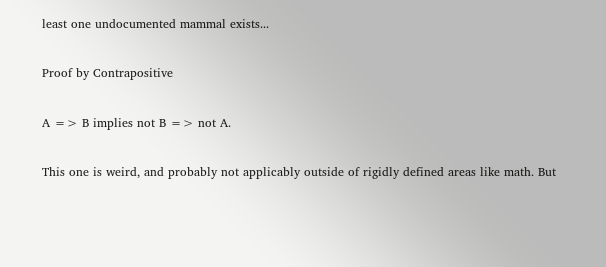least one undocumented mammal exists...

Proof by Contrapositive

A => B implies not B => not A.

This one is weird, and probably not applicably outside of rigidly defined areas like math. But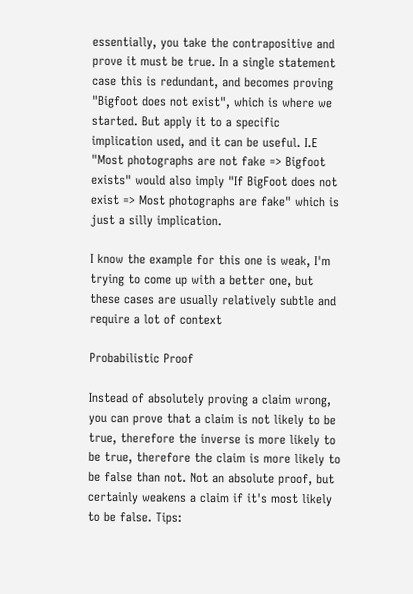essentially, you take the contrapositive and prove it must be true. In a single statement case this is redundant, and becomes proving "Bigfoot does not exist", which is where we started. But apply it to a specific implication used, and it can be useful. I.E "Most photographs are not fake => Bigfoot exists" would also imply "If BigFoot does not exist => Most photographs are fake" which is just a silly implication.

I know the example for this one is weak, I'm trying to come up with a better one, but these cases are usually relatively subtle and require a lot of context

Probabilistic Proof

Instead of absolutely proving a claim wrong, you can prove that a claim is not likely to be true, therefore the inverse is more likely to be true, therefore the claim is more likely to be false than not. Not an absolute proof, but certainly weakens a claim if it's most likely to be false. Tips: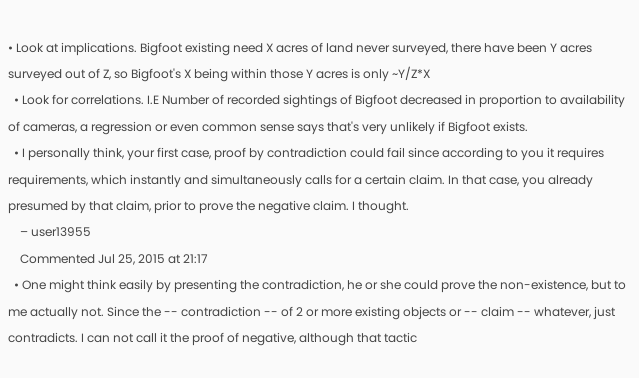• Look at implications. Bigfoot existing need X acres of land never surveyed, there have been Y acres surveyed out of Z, so Bigfoot's X being within those Y acres is only ~Y/Z*X
  • Look for correlations. I.E Number of recorded sightings of Bigfoot decreased in proportion to availability of cameras, a regression or even common sense says that's very unlikely if Bigfoot exists.
  • I personally think, your first case, proof by contradiction could fail since according to you it requires requirements, which instantly and simultaneously calls for a certain claim. In that case, you already presumed by that claim, prior to prove the negative claim. I thought.
    – user13955
    Commented Jul 25, 2015 at 21:17
  • One might think easily by presenting the contradiction, he or she could prove the non-existence, but to me actually not. Since the -- contradiction -- of 2 or more existing objects or -- claim -- whatever, just contradicts. I can not call it the proof of negative, although that tactic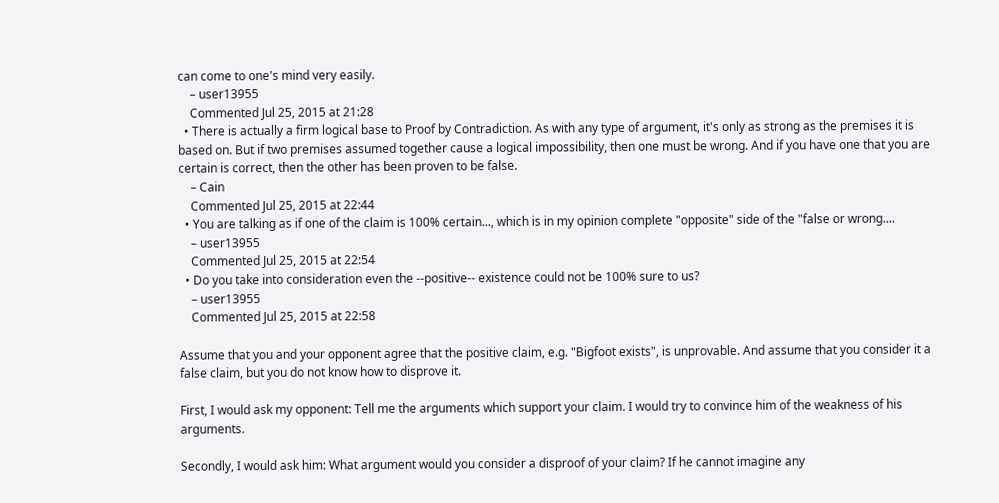can come to one's mind very easily.
    – user13955
    Commented Jul 25, 2015 at 21:28
  • There is actually a firm logical base to Proof by Contradiction. As with any type of argument, it's only as strong as the premises it is based on. But if two premises assumed together cause a logical impossibility, then one must be wrong. And if you have one that you are certain is correct, then the other has been proven to be false.
    – Cain
    Commented Jul 25, 2015 at 22:44
  • You are talking as if one of the claim is 100% certain..., which is in my opinion complete "opposite" side of the "false or wrong....
    – user13955
    Commented Jul 25, 2015 at 22:54
  • Do you take into consideration even the --positive-- existence could not be 100% sure to us?
    – user13955
    Commented Jul 25, 2015 at 22:58

Assume that you and your opponent agree that the positive claim, e.g. "Bigfoot exists", is unprovable. And assume that you consider it a false claim, but you do not know how to disprove it.

First, I would ask my opponent: Tell me the arguments which support your claim. I would try to convince him of the weakness of his arguments.

Secondly, I would ask him: What argument would you consider a disproof of your claim? If he cannot imagine any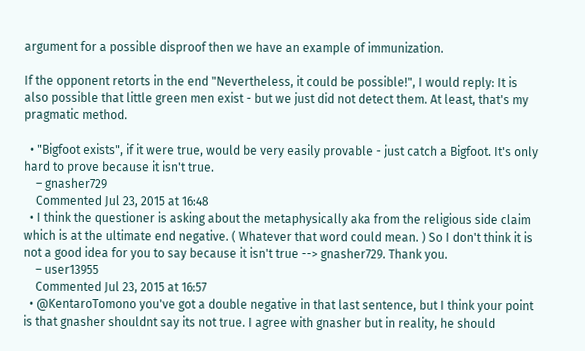argument for a possible disproof then we have an example of immunization.

If the opponent retorts in the end "Nevertheless, it could be possible!", I would reply: It is also possible that little green men exist - but we just did not detect them. At least, that's my pragmatic method.

  • "Bigfoot exists", if it were true, would be very easily provable - just catch a Bigfoot. It's only hard to prove because it isn't true.
    – gnasher729
    Commented Jul 23, 2015 at 16:48
  • I think the questioner is asking about the metaphysically aka from the religious side claim which is at the ultimate end negative. ( Whatever that word could mean. ) So I don't think it is not a good idea for you to say because it isn't true --> gnasher729. Thank you.
    – user13955
    Commented Jul 23, 2015 at 16:57
  • @KentaroTomono you've got a double negative in that last sentence, but I think your point is that gnasher shouldnt say its not true. I agree with gnasher but in reality, he should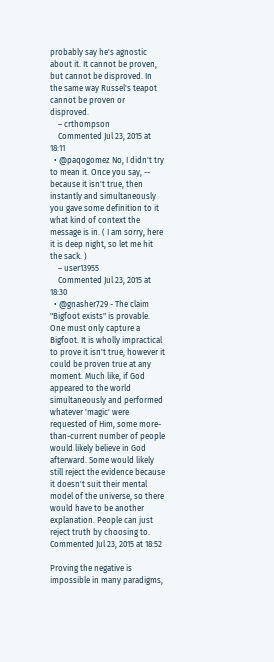probably say he's agnostic about it. It cannot be proven, but cannot be disproved. In the same way Russel's teapot cannot be proven or disproved.
    – crthompson
    Commented Jul 23, 2015 at 18:11
  • @paqogomez No, I didn't try to mean it. Once you say, -- because it isn't true, then instantly and simultaneously you gave some definition to it what kind of context the message is in. ( I am sorry, here it is deep night, so let me hit the sack. )
    – user13955
    Commented Jul 23, 2015 at 18:30
  • @gnasher729 - The claim "Bigfoot exists" is provable. One must only capture a Bigfoot. It is wholly impractical to prove it isn't true, however it could be proven true at any moment. Much like, if God appeared to the world simultaneously and performed whatever 'magic' were requested of Him, some more-than-current number of people would likely believe in God afterward. Some would likely still reject the evidence because it doesn't suit their mental model of the universe, so there would have to be another explanation. People can just reject truth by choosing to. Commented Jul 23, 2015 at 18:52

Proving the negative is impossible in many paradigms,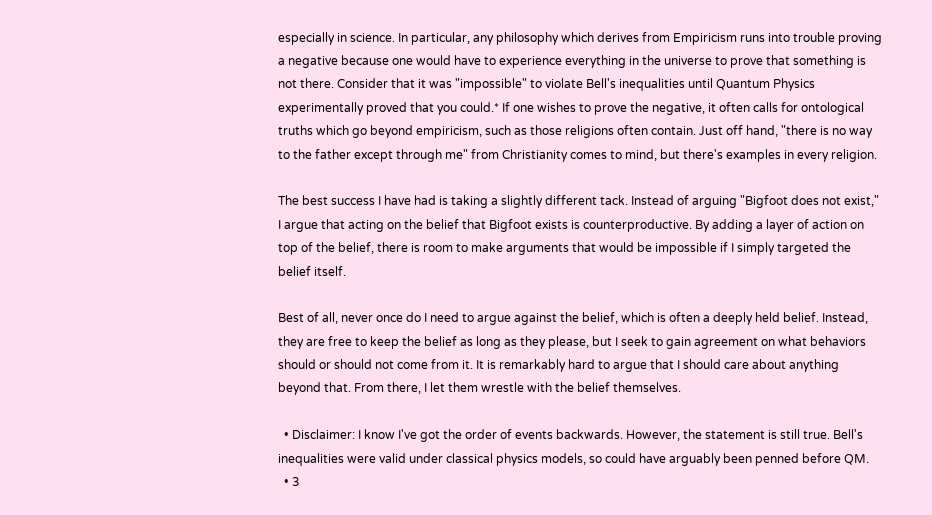especially in science. In particular, any philosophy which derives from Empiricism runs into trouble proving a negative because one would have to experience everything in the universe to prove that something is not there. Consider that it was "impossible" to violate Bell's inequalities until Quantum Physics experimentally proved that you could.* If one wishes to prove the negative, it often calls for ontological truths which go beyond empiricism, such as those religions often contain. Just off hand, "there is no way to the father except through me" from Christianity comes to mind, but there's examples in every religion.

The best success I have had is taking a slightly different tack. Instead of arguing "Bigfoot does not exist," I argue that acting on the belief that Bigfoot exists is counterproductive. By adding a layer of action on top of the belief, there is room to make arguments that would be impossible if I simply targeted the belief itself.

Best of all, never once do I need to argue against the belief, which is often a deeply held belief. Instead, they are free to keep the belief as long as they please, but I seek to gain agreement on what behaviors should or should not come from it. It is remarkably hard to argue that I should care about anything beyond that. From there, I let them wrestle with the belief themselves.

  • Disclaimer: I know I've got the order of events backwards. However, the statement is still true. Bell's inequalities were valid under classical physics models, so could have arguably been penned before QM.
  • 3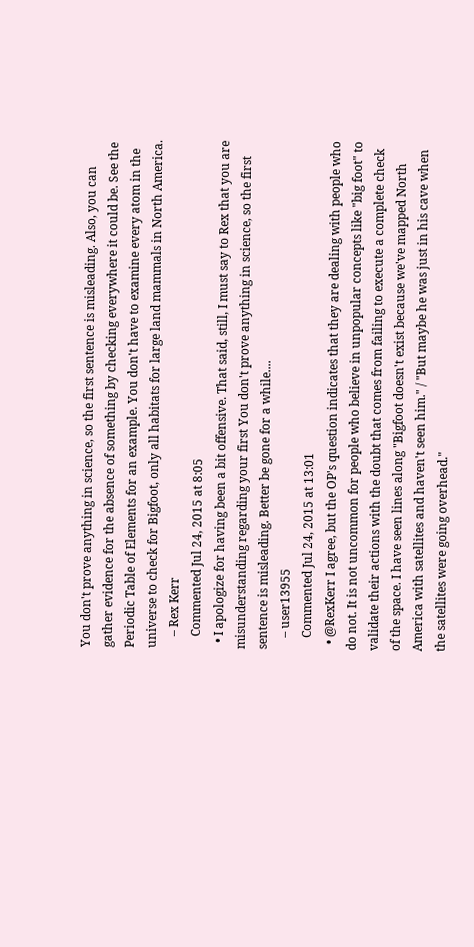You don't prove anything in science, so the first sentence is misleading. Also, you can gather evidence for the absence of something by checking everywhere it could be. See the Periodic Table of Elements for an example. You don't have to examine every atom in the universe to check for Bigfoot, only all habitats for large land mammals in North America.
    – Rex Kerr
    Commented Jul 24, 2015 at 8:05
  • I apologize for having been a bit offensive. That said, still, I must say to Rex that you are misunderstanding regarding your first You don't prove anything in science, so the first sentence is misleading. Better be gone for a while....
    – user13955
    Commented Jul 24, 2015 at 13:01
  • @RexKerr I agree, but the OP's question indicates that they are dealing with people who do not. It is not uncommon for people who believe in unpopular concepts like "big foot" to validate their actions with the doubt that comes from failing to execute a complete check of the space. I have seen lines along "Bigfoot doesn't exist because we've mapped North America with satellites and haven't seen him." / "But maybe he was just in his cave when the satellites were going overhead."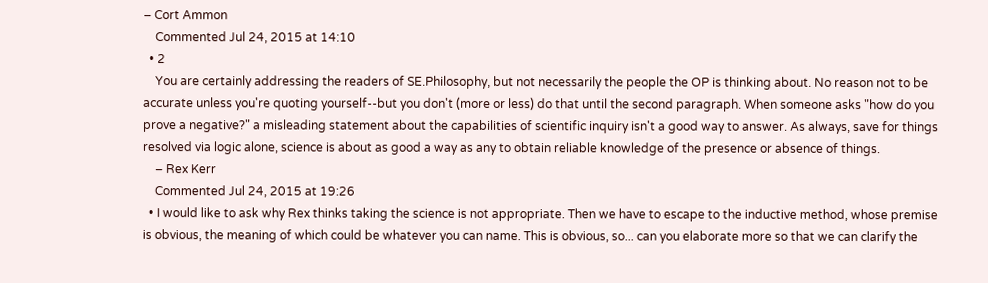– Cort Ammon
    Commented Jul 24, 2015 at 14:10
  • 2
    You are certainly addressing the readers of SE.Philosophy, but not necessarily the people the OP is thinking about. No reason not to be accurate unless you're quoting yourself--but you don't (more or less) do that until the second paragraph. When someone asks "how do you prove a negative?" a misleading statement about the capabilities of scientific inquiry isn't a good way to answer. As always, save for things resolved via logic alone, science is about as good a way as any to obtain reliable knowledge of the presence or absence of things.
    – Rex Kerr
    Commented Jul 24, 2015 at 19:26
  • I would like to ask why Rex thinks taking the science is not appropriate. Then we have to escape to the inductive method, whose premise is obvious, the meaning of which could be whatever you can name. This is obvious, so... can you elaborate more so that we can clarify the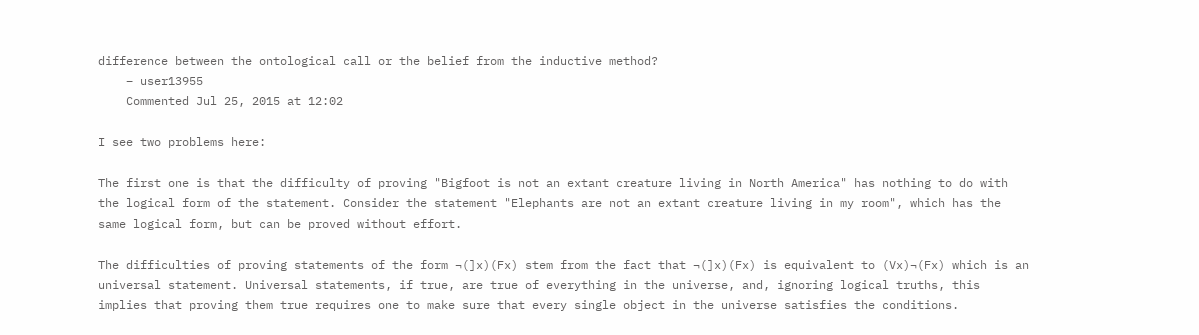difference between the ontological call or the belief from the inductive method?
    – user13955
    Commented Jul 25, 2015 at 12:02

I see two problems here:

The first one is that the difficulty of proving "Bigfoot is not an extant creature living in North America" has nothing to do with the logical form of the statement. Consider the statement "Elephants are not an extant creature living in my room", which has the same logical form, but can be proved without effort.

The difficulties of proving statements of the form ¬(]x)(Fx) stem from the fact that ¬(]x)(Fx) is equivalent to (Vx)¬(Fx) which is an universal statement. Universal statements, if true, are true of everything in the universe, and, ignoring logical truths, this implies that proving them true requires one to make sure that every single object in the universe satisfies the conditions.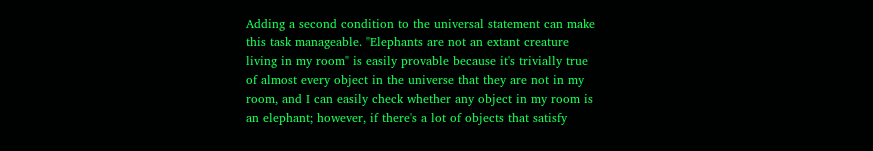Adding a second condition to the universal statement can make this task manageable. "Elephants are not an extant creature living in my room" is easily provable because it's trivially true of almost every object in the universe that they are not in my room, and I can easily check whether any object in my room is an elephant; however, if there's a lot of objects that satisfy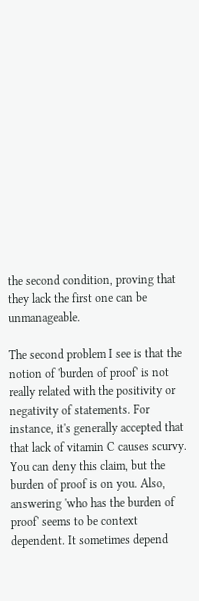the second condition, proving that they lack the first one can be unmanageable.

The second problem I see is that the notion of 'burden of proof' is not really related with the positivity or negativity of statements. For instance, it's generally accepted that that lack of vitamin C causes scurvy. You can deny this claim, but the burden of proof is on you. Also, answering 'who has the burden of proof' seems to be context dependent. It sometimes depend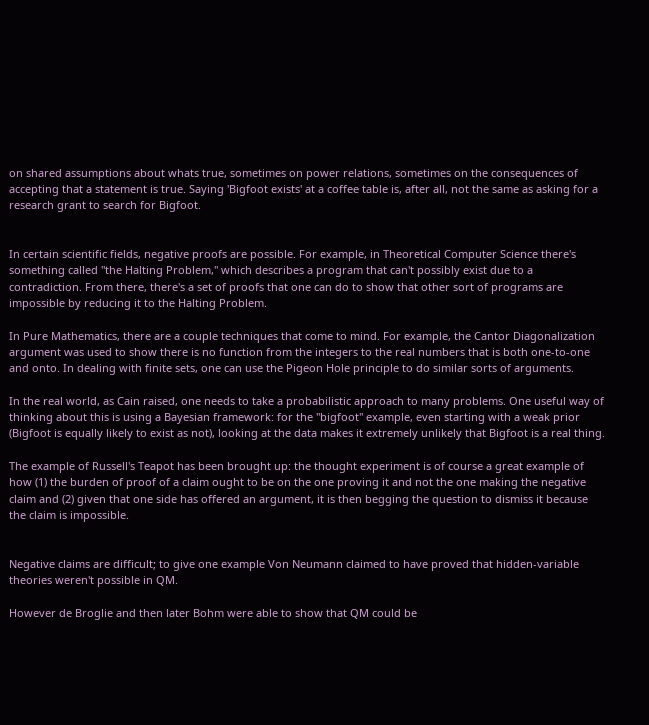on shared assumptions about whats true, sometimes on power relations, sometimes on the consequences of accepting that a statement is true. Saying 'Bigfoot exists' at a coffee table is, after all, not the same as asking for a research grant to search for Bigfoot.


In certain scientific fields, negative proofs are possible. For example, in Theoretical Computer Science there's something called "the Halting Problem," which describes a program that can't possibly exist due to a contradiction. From there, there's a set of proofs that one can do to show that other sort of programs are impossible by reducing it to the Halting Problem.

In Pure Mathematics, there are a couple techniques that come to mind. For example, the Cantor Diagonalization argument was used to show there is no function from the integers to the real numbers that is both one-to-one and onto. In dealing with finite sets, one can use the Pigeon Hole principle to do similar sorts of arguments.

In the real world, as Cain raised, one needs to take a probabilistic approach to many problems. One useful way of thinking about this is using a Bayesian framework: for the "bigfoot" example, even starting with a weak prior (Bigfoot is equally likely to exist as not), looking at the data makes it extremely unlikely that Bigfoot is a real thing.

The example of Russell's Teapot has been brought up: the thought experiment is of course a great example of how (1) the burden of proof of a claim ought to be on the one proving it and not the one making the negative claim and (2) given that one side has offered an argument, it is then begging the question to dismiss it because the claim is impossible.


Negative claims are difficult; to give one example Von Neumann claimed to have proved that hidden-variable theories weren't possible in QM.

However de Broglie and then later Bohm were able to show that QM could be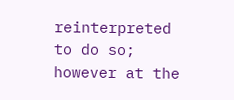reinterpreted to do so; however at the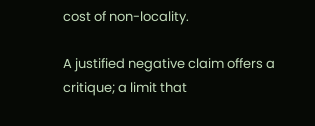cost of non-locality.

A justified negative claim offers a critique; a limit that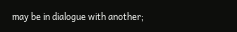may be in dialogue with another;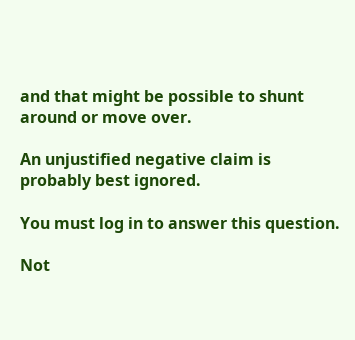and that might be possible to shunt around or move over.

An unjustified negative claim is probably best ignored.

You must log in to answer this question.

Not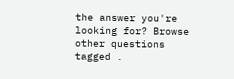the answer you're looking for? Browse other questions tagged .